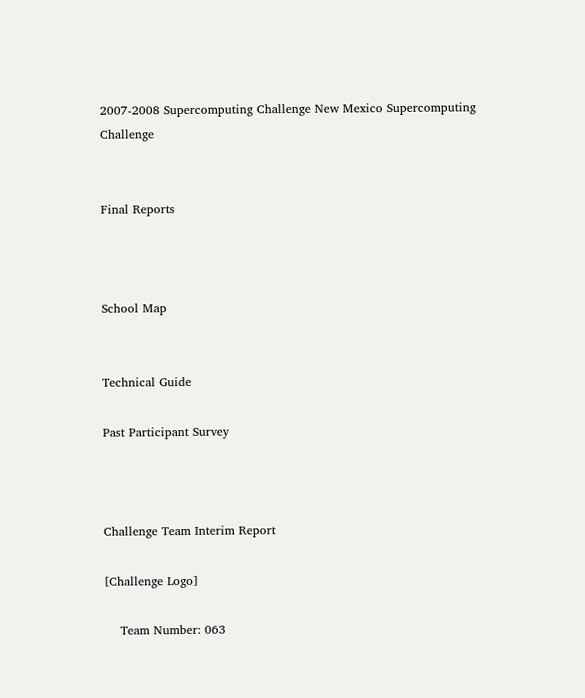2007-2008 Supercomputing Challenge New Mexico Supercomputing Challenge


Final Reports



School Map


Technical Guide

Past Participant Survey



Challenge Team Interim Report

[Challenge Logo]

    Team Number: 063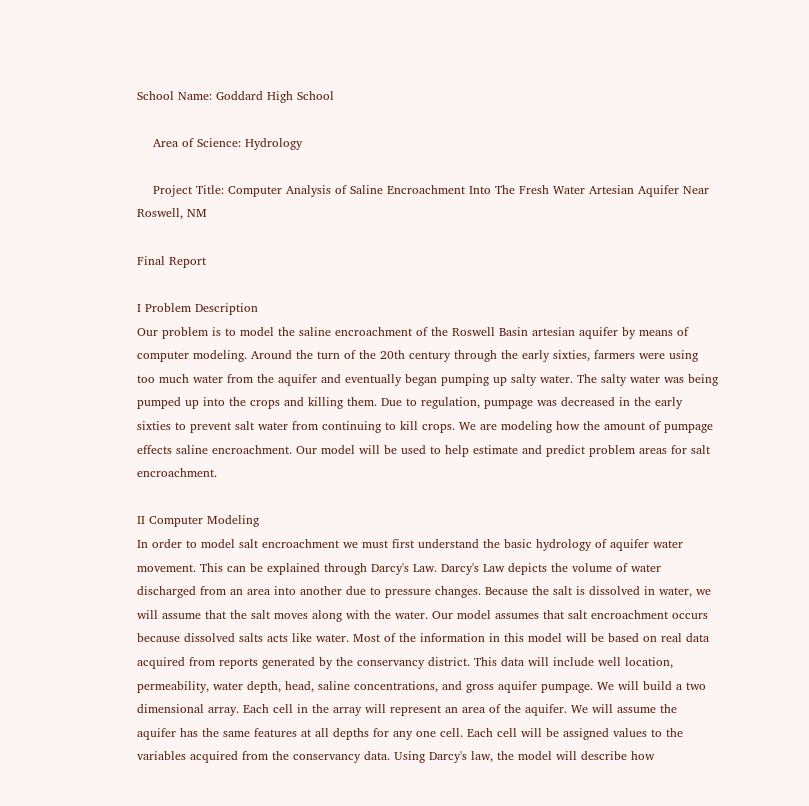School Name: Goddard High School

    Area of Science: Hydrology

    Project Title: Computer Analysis of Saline Encroachment Into The Fresh Water Artesian Aquifer Near Roswell, NM

Final Report

I Problem Description
Our problem is to model the saline encroachment of the Roswell Basin artesian aquifer by means of computer modeling. Around the turn of the 20th century through the early sixties, farmers were using too much water from the aquifer and eventually began pumping up salty water. The salty water was being pumped up into the crops and killing them. Due to regulation, pumpage was decreased in the early sixties to prevent salt water from continuing to kill crops. We are modeling how the amount of pumpage effects saline encroachment. Our model will be used to help estimate and predict problem areas for salt encroachment.

II Computer Modeling
In order to model salt encroachment we must first understand the basic hydrology of aquifer water movement. This can be explained through Darcy's Law. Darcy's Law depicts the volume of water discharged from an area into another due to pressure changes. Because the salt is dissolved in water, we will assume that the salt moves along with the water. Our model assumes that salt encroachment occurs because dissolved salts acts like water. Most of the information in this model will be based on real data acquired from reports generated by the conservancy district. This data will include well location, permeability, water depth, head, saline concentrations, and gross aquifer pumpage. We will build a two dimensional array. Each cell in the array will represent an area of the aquifer. We will assume the aquifer has the same features at all depths for any one cell. Each cell will be assigned values to the variables acquired from the conservancy data. Using Darcy's law, the model will describe how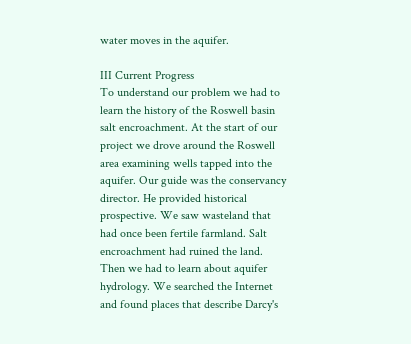water moves in the aquifer.

III Current Progress
To understand our problem we had to learn the history of the Roswell basin salt encroachment. At the start of our project we drove around the Roswell area examining wells tapped into the aquifer. Our guide was the conservancy director. He provided historical prospective. We saw wasteland that had once been fertile farmland. Salt encroachment had ruined the land. Then we had to learn about aquifer hydrology. We searched the Internet and found places that describe Darcy's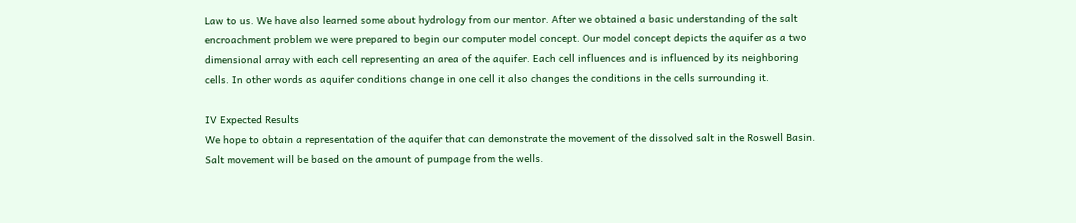Law to us. We have also learned some about hydrology from our mentor. After we obtained a basic understanding of the salt encroachment problem we were prepared to begin our computer model concept. Our model concept depicts the aquifer as a two dimensional array with each cell representing an area of the aquifer. Each cell influences and is influenced by its neighboring cells. In other words as aquifer conditions change in one cell it also changes the conditions in the cells surrounding it.

IV Expected Results
We hope to obtain a representation of the aquifer that can demonstrate the movement of the dissolved salt in the Roswell Basin. Salt movement will be based on the amount of pumpage from the wells.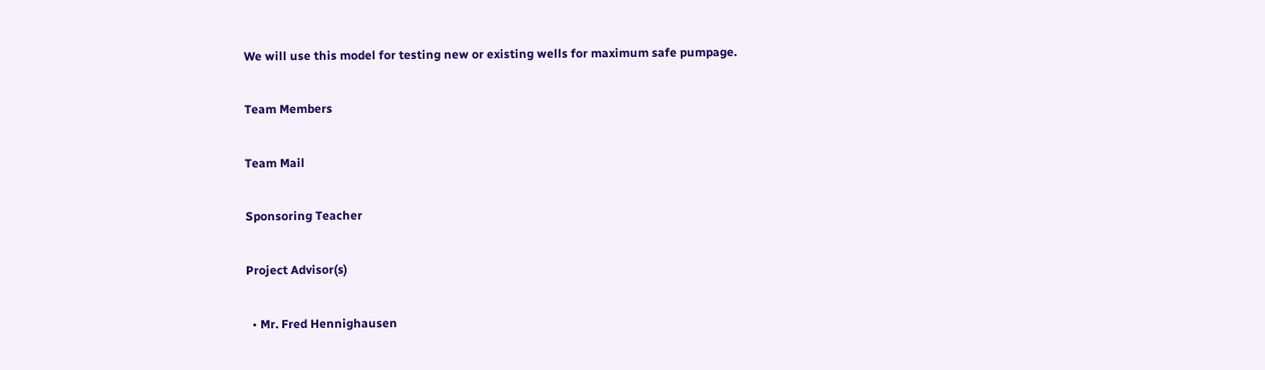We will use this model for testing new or existing wells for maximum safe pumpage.

Team Members

Team Mail

Sponsoring Teacher

Project Advisor(s)

  • Mr. Fred Hennighausen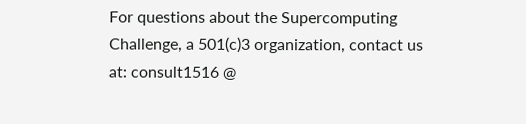For questions about the Supercomputing Challenge, a 501(c)3 organization, contact us at: consult1516 @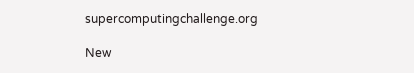supercomputingchallenge.org

New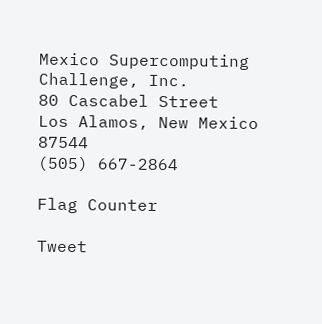Mexico Supercomputing Challenge, Inc.
80 Cascabel Street
Los Alamos, New Mexico 87544
(505) 667-2864

Flag Counter

Tweet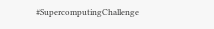#SupercomputingChallenge